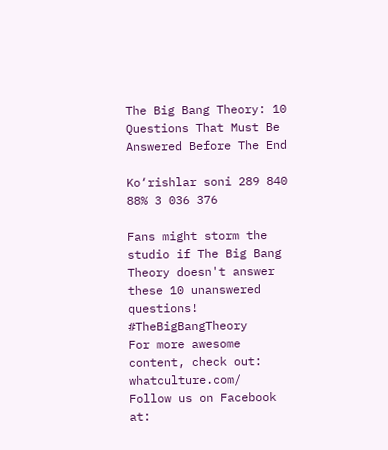The Big Bang Theory: 10 Questions That Must Be Answered Before The End

Ko‘rishlar soni 289 840
88% 3 036 376

Fans might storm the studio if The Big Bang Theory doesn't answer these 10 unanswered questions! #TheBigBangTheory
For more awesome content, check out: whatculture.com/
Follow us on Facebook at: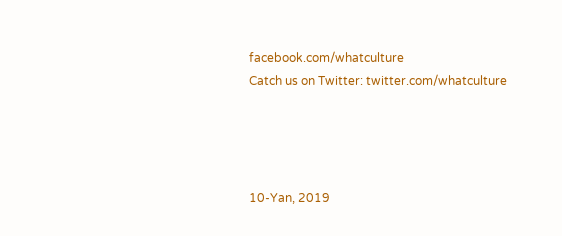facebook.com/whatculture
Catch us on Twitter: twitter.com/whatculture




10-Yan, 2019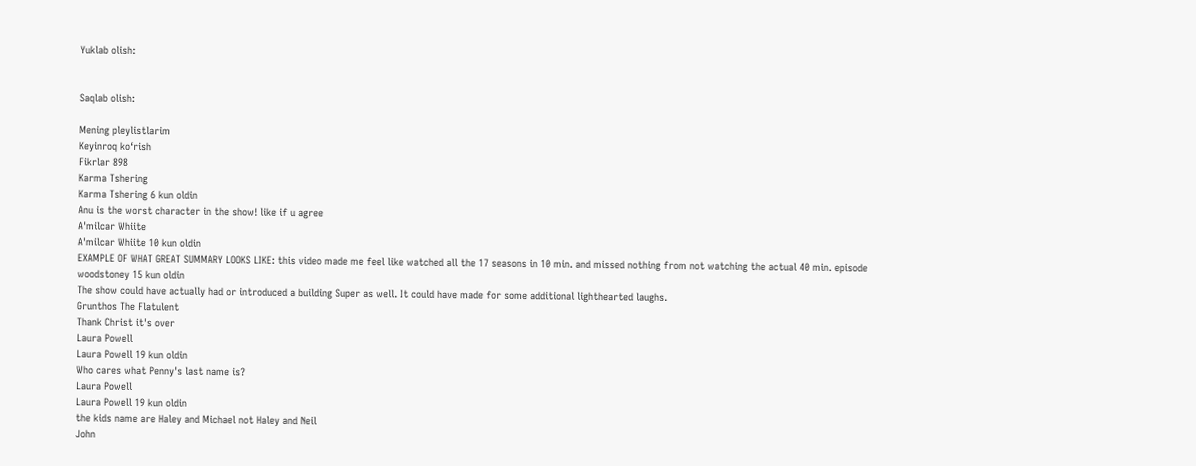Yuklab olish:


Saqlab olish:

Mening pleylistlarim
Keyinroq ko‘rish
Fikrlar 898
Karma Tshering
Karma Tshering 6 kun oldin
Anu is the worst character in the show! like if u agree
A'milcar Whiite
A'milcar Whiite 10 kun oldin
EXAMPLE OF WHAT GREAT SUMMARY LOOKS LIKE: this video made me feel like watched all the 17 seasons in 10 min. and missed nothing from not watching the actual 40 min. episode
woodstoney 15 kun oldin
The show could have actually had or introduced a building Super as well. It could have made for some additional lighthearted laughs.
Grunthos The Flatulent
Thank Christ it's over
Laura Powell
Laura Powell 19 kun oldin
Who cares what Penny's last name is?
Laura Powell
Laura Powell 19 kun oldin
the kids name are Haley and Michael not Haley and Neil
John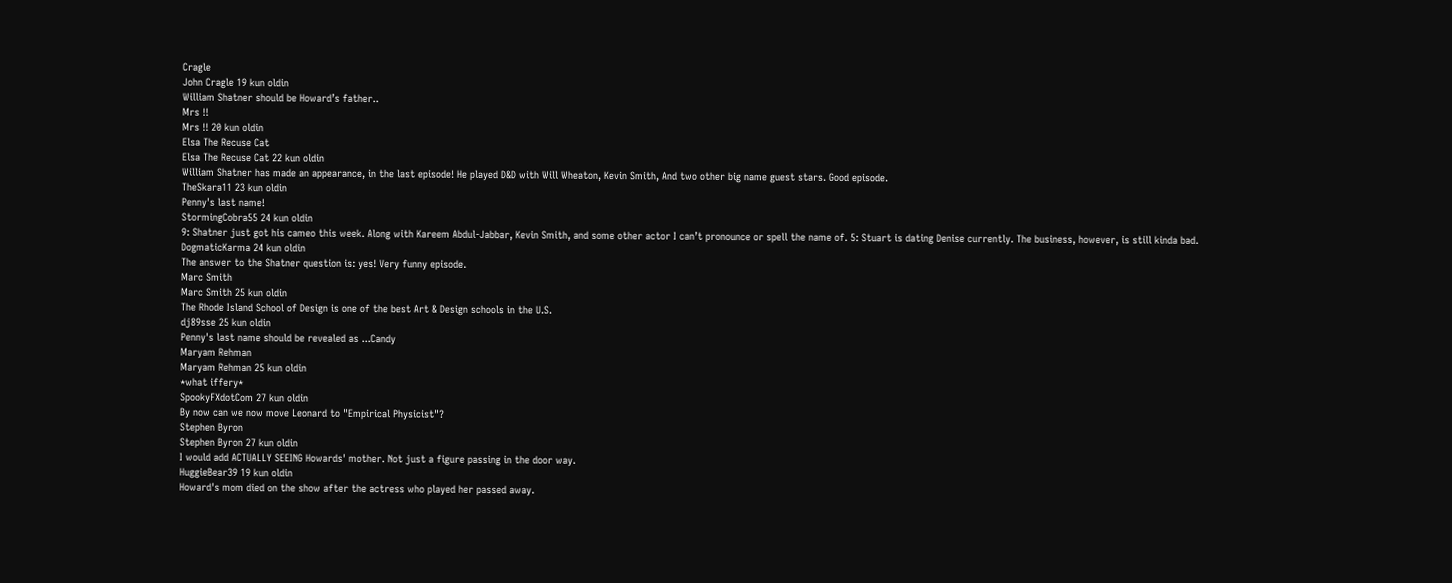Cragle
John Cragle 19 kun oldin
William Shatner should be Howard’s father..
Mrs !!
Mrs !! 20 kun oldin
Elsa The Recuse Cat
Elsa The Recuse Cat 22 kun oldin
William Shatner has made an appearance, in the last episode! He played D&D with Will Wheaton, Kevin Smith, And two other big name guest stars. Good episode.
TheSkara11 23 kun oldin
Penny's last name!
StormingCobra55 24 kun oldin
9: Shatner just got his cameo this week. Along with Kareem Abdul-Jabbar, Kevin Smith, and some other actor I can’t pronounce or spell the name of. 5: Stuart is dating Denise currently. The business, however, is still kinda bad.
DogmaticKarma 24 kun oldin
The answer to the Shatner question is: yes! Very funny episode.
Marc Smith
Marc Smith 25 kun oldin
The Rhode Island School of Design is one of the best Art & Design schools in the U.S.
dj89sse 25 kun oldin
Penny's last name should be revealed as ...Candy
Maryam Rehman
Maryam Rehman 25 kun oldin
*what iffery*
SpookyFXdotCom 27 kun oldin
By now can we now move Leonard to "Empirical Physicist"?
Stephen Byron
Stephen Byron 27 kun oldin
I would add ACTUALLY SEEING Howards' mother. Not just a figure passing in the door way.
HuggieBear39 19 kun oldin
Howard's mom died on the show after the actress who played her passed away.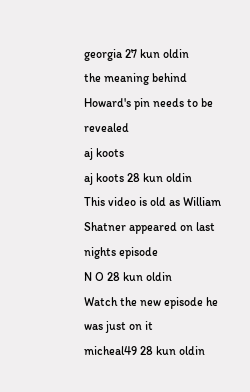georgia 27 kun oldin
the meaning behind Howard's pin needs to be revealed
aj koots
aj koots 28 kun oldin
This video is old as William Shatner appeared on last nights episode
N O 28 kun oldin
Watch the new episode he was just on it
micheal49 28 kun oldin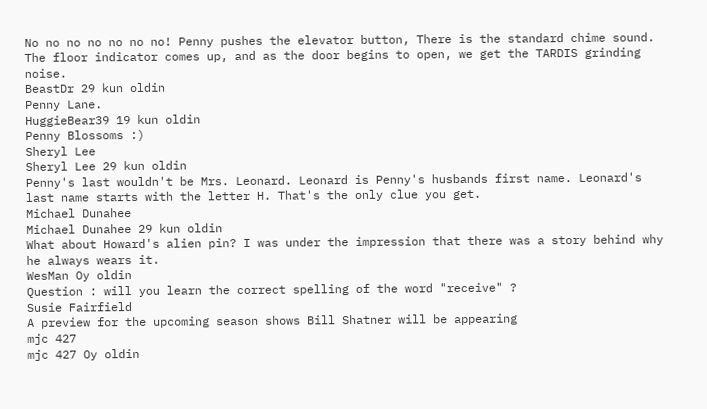No no no no no no no! Penny pushes the elevator button, There is the standard chime sound. The floor indicator comes up, and as the door begins to open, we get the TARDIS grinding noise.
BeastDr 29 kun oldin
Penny Lane.
HuggieBear39 19 kun oldin
Penny Blossoms :)
Sheryl Lee
Sheryl Lee 29 kun oldin
Penny's last wouldn't be Mrs. Leonard. Leonard is Penny's husbands first name. Leonard's last name starts with the letter H. That's the only clue you get.
Michael Dunahee
Michael Dunahee 29 kun oldin
What about Howard's alien pin? I was under the impression that there was a story behind why he always wears it.
WesMan Oy oldin
Question : will you learn the correct spelling of the word "receive" ?
Susie Fairfield
A preview for the upcoming season shows Bill Shatner will be appearing
mjc 427
mjc 427 Oy oldin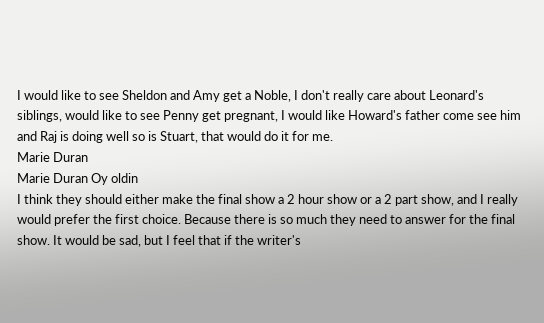I would like to see Sheldon and Amy get a Noble, I don't really care about Leonard's siblings, would like to see Penny get pregnant, I would like Howard's father come see him and Raj is doing well so is Stuart, that would do it for me.
Marie Duran
Marie Duran Oy oldin
I think they should either make the final show a 2 hour show or a 2 part show, and I really would prefer the first choice. Because there is so much they need to answer for the final show. It would be sad, but I feel that if the writer's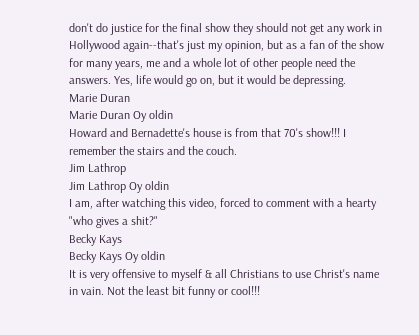don't do justice for the final show they should not get any work in Hollywood again--that's just my opinion, but as a fan of the show for many years, me and a whole lot of other people need the answers. Yes, life would go on, but it would be depressing.
Marie Duran
Marie Duran Oy oldin
Howard and Bernadette's house is from that 70's show!!! I remember the stairs and the couch.
Jim Lathrop
Jim Lathrop Oy oldin
I am, after watching this video, forced to comment with a hearty "who gives a shit?"
Becky Kays
Becky Kays Oy oldin
It is very offensive to myself & all Christians to use Christ's name in vain. Not the least bit funny or cool!!!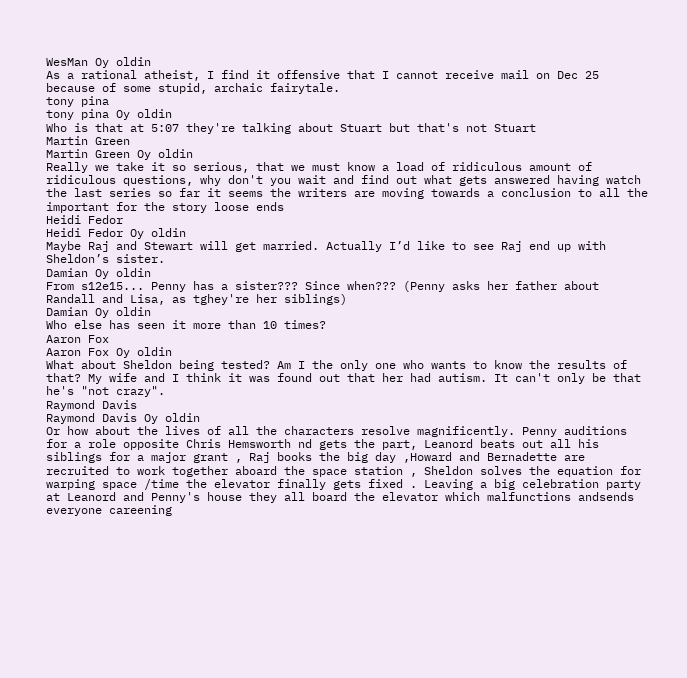WesMan Oy oldin
As a rational atheist, I find it offensive that I cannot receive mail on Dec 25 because of some stupid, archaic fairytale.
tony pina
tony pina Oy oldin
Who is that at 5:07 they're talking about Stuart but that's not Stuart
Martin Green
Martin Green Oy oldin
Really we take it so serious, that we must know a load of ridiculous amount of ridiculous questions, why don't you wait and find out what gets answered having watch the last series so far it seems the writers are moving towards a conclusion to all the important for the story loose ends
Heidi Fedor
Heidi Fedor Oy oldin
Maybe Raj and Stewart will get married. Actually I’d like to see Raj end up with Sheldon’s sister.
Damian Oy oldin
From s12e15... Penny has a sister??? Since when??? (Penny asks her father about Randall and Lisa, as tghey're her siblings)
Damian Oy oldin
Who else has seen it more than 10 times?
Aaron Fox
Aaron Fox Oy oldin
What about Sheldon being tested? Am I the only one who wants to know the results of that? My wife and I think it was found out that her had autism. It can't only be that he's "not crazy".
Raymond Davis
Raymond Davis Oy oldin
Or how about the lives of all the characters resolve magnificently. Penny auditions for a role opposite Chris Hemsworth nd gets the part, Leanord beats out all his siblings for a major grant , Raj books the big day ,Howard and Bernadette are recruited to work together aboard the space station , Sheldon solves the equation for warping space /time the elevator finally gets fixed . Leaving a big celebration party at Leanord and Penny's house they all board the elevator which malfunctions andsends everyone careening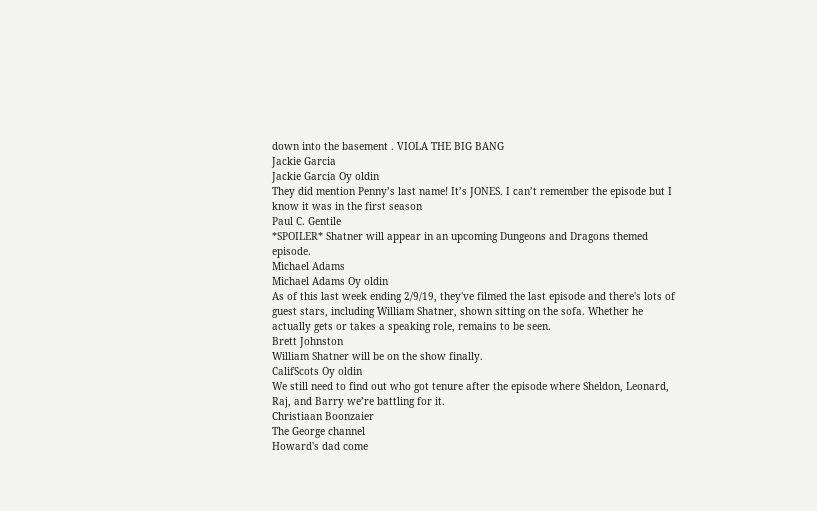down into the basement . VIOLA THE BIG BANG
Jackie Garcia
Jackie Garcia Oy oldin
They did mention Penny’s last name! It’s JONES. I can’t remember the episode but I know it was in the first season
Paul C. Gentile
*SPOILER* Shatner will appear in an upcoming Dungeons and Dragons themed episode.
Michael Adams
Michael Adams Oy oldin
As of this last week ending 2/9/19, they've filmed the last episode and there's lots of guest stars, including William Shatner, shown sitting on the sofa. Whether he actually gets or takes a speaking role, remains to be seen.
Brett Johnston
William Shatner will be on the show finally.
CalifScots Oy oldin
We still need to find out who got tenure after the episode where Sheldon, Leonard, Raj, and Barry we’re battling for it.
Christiaan Boonzaier
The George channel
Howard's dad come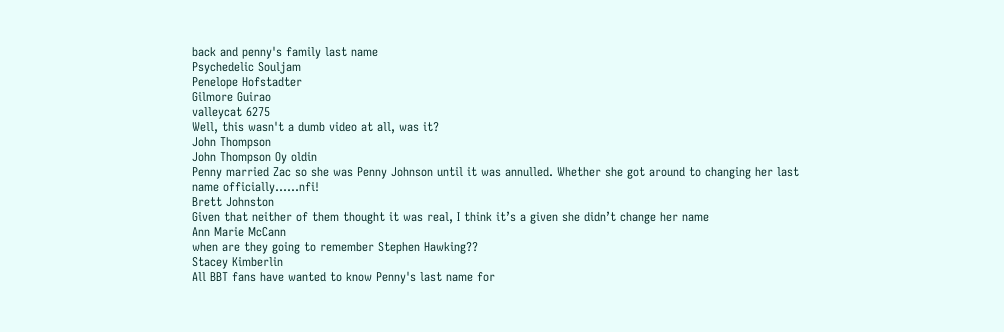back and penny's family last name
Psychedelic Souljam
Penelope Hofstadter
Gilmore Guirao
valleycat 6275
Well, this wasn't a dumb video at all, was it?
John Thompson
John Thompson Oy oldin
Penny married Zac so she was Penny Johnson until it was annulled. Whether she got around to changing her last name officially......nfi!
Brett Johnston
Given that neither of them thought it was real, I think it’s a given she didn’t change her name
Ann Marie McCann
when are they going to remember Stephen Hawking??
Stacey Kimberlin
All BBT fans have wanted to know Penny's last name for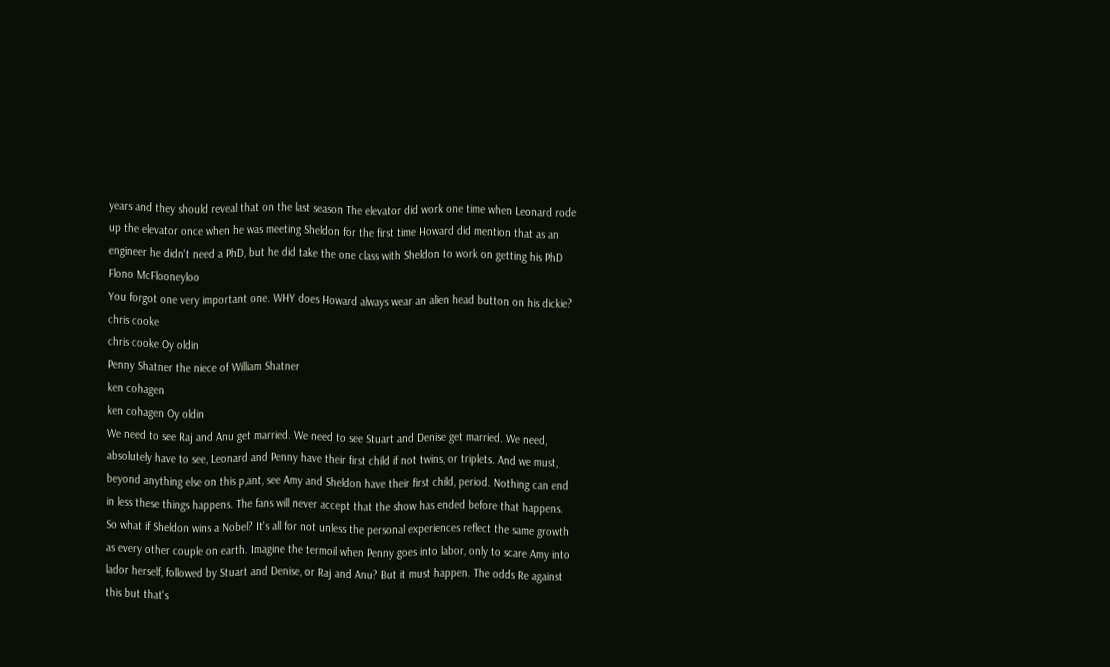years and they should reveal that on the last season The elevator did work one time when Leonard rode up the elevator once when he was meeting Sheldon for the first time Howard did mention that as an engineer he didn't need a PhD, but he did take the one class with Sheldon to work on getting his PhD
Flono McFlooneyloo
You forgot one very important one. WHY does Howard always wear an alien head button on his dickie?
chris cooke
chris cooke Oy oldin
Penny Shatner the niece of William Shatner
ken cohagen
ken cohagen Oy oldin
We need to see Raj and Anu get married. We need to see Stuart and Denise get married. We need, absolutely have to see, Leonard and Penny have their first child if not twins, or triplets. And we must, beyond anything else on this p,ant, see Amy and Sheldon have their first child, period. Nothing can end in less these things happens. The fans will never accept that the show has ended before that happens. So what if Sheldon wins a Nobel? It's all for not unless the personal experiences reflect the same growth as every other couple on earth. Imagine the termoil when Penny goes into labor, only to scare Amy into lador herself, followed by Stuart and Denise, or Raj and Anu? But it must happen. The odds Re against this but that's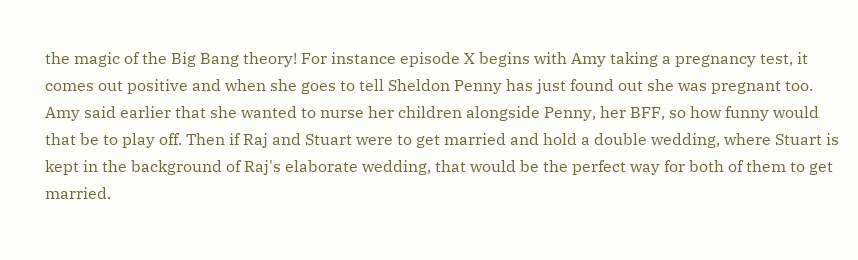the magic of the Big Bang theory! For instance episode X begins with Amy taking a pregnancy test, it comes out positive and when she goes to tell Sheldon Penny has just found out she was pregnant too. Amy said earlier that she wanted to nurse her children alongside Penny, her BFF, so how funny would that be to play off. Then if Raj and Stuart were to get married and hold a double wedding, where Stuart is kept in the background of Raj's elaborate wedding, that would be the perfect way for both of them to get married.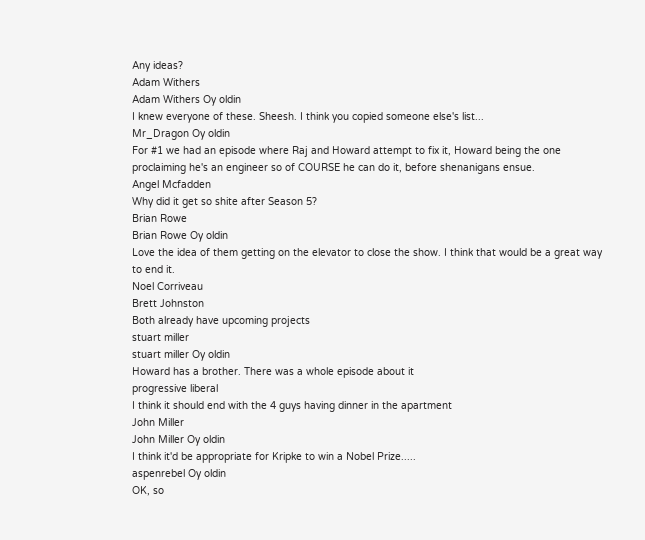Any ideas?
Adam Withers
Adam Withers Oy oldin
I knew everyone of these. Sheesh. I think you copied someone else's list...
Mr_Dragon Oy oldin
For #1 we had an episode where Raj and Howard attempt to fix it, Howard being the one proclaiming he's an engineer so of COURSE he can do it, before shenanigans ensue.
Angel Mcfadden
Why did it get so shite after Season 5?
Brian Rowe
Brian Rowe Oy oldin
Love the idea of them getting on the elevator to close the show. I think that would be a great way to end it.
Noel Corriveau
Brett Johnston
Both already have upcoming projects
stuart miller
stuart miller Oy oldin
Howard has a brother. There was a whole episode about it
progressive liberal
I think it should end with the 4 guys having dinner in the apartment
John Miller
John Miller Oy oldin
I think it'd be appropriate for Kripke to win a Nobel Prize.....
aspenrebel Oy oldin
OK, so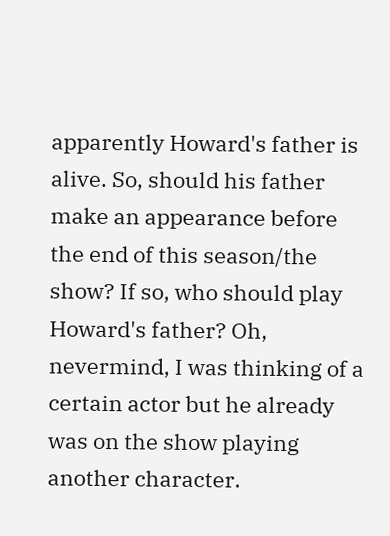apparently Howard's father is alive. So, should his father make an appearance before the end of this season/the show? If so, who should play Howard's father? Oh, nevermind, I was thinking of a certain actor but he already was on the show playing another character.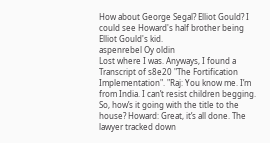How about George Segal? Elliot Gould? I could see Howard's half brother being Elliot Gould's kid.
aspenrebel Oy oldin
Lost where I was. Anyways, I found a Transcript of s8e20 "The Fortification Implementation". "Raj: You know me. I’m from India. I can’t resist children begging. So, how’s it going with the title to the house? Howard: Great, it’s all done. The lawyer tracked down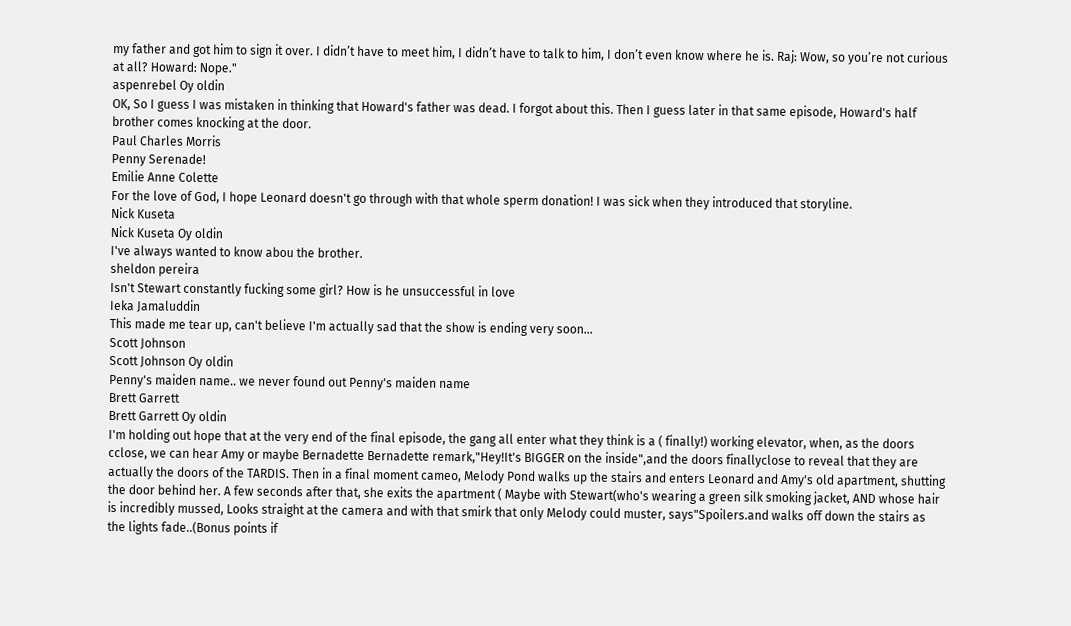my father and got him to sign it over. I didn’t have to meet him, I didn’t have to talk to him, I don’t even know where he is. Raj: Wow, so you’re not curious at all? Howard: Nope."
aspenrebel Oy oldin
OK, So I guess I was mistaken in thinking that Howard's father was dead. I forgot about this. Then I guess later in that same episode, Howard's half brother comes knocking at the door.
Paul Charles Morris
Penny Serenade!
Emilie Anne Colette
For the love of God, I hope Leonard doesn't go through with that whole sperm donation! I was sick when they introduced that storyline.
Nick Kuseta
Nick Kuseta Oy oldin
I've always wanted to know abou the brother.
sheldon pereira
Isn't Stewart constantly fucking some girl? How is he unsuccessful in love
Ieka Jamaluddin
This made me tear up, can't believe I'm actually sad that the show is ending very soon...
Scott Johnson
Scott Johnson Oy oldin
Penny's maiden name.. we never found out Penny's maiden name
Brett Garrett
Brett Garrett Oy oldin
I'm holding out hope that at the very end of the final episode, the gang all enter what they think is a ( finally!) working elevator, when, as the doors cclose, we can hear Amy or maybe Bernadette Bernadette remark,"Hey!It's BIGGER on the inside",and the doors finallyclose to reveal that they are actually the doors of the TARDIS. Then in a final moment cameo, Melody Pond walks up the stairs and enters Leonard and Amy's old apartment, shutting the door behind her. A few seconds after that, she exits the apartment ( Maybe with Stewart(who's wearing a green silk smoking jacket, AND whose hair is incredibly mussed, Looks straight at the camera and with that smirk that only Melody could muster, says"Spoilers.and walks off down the stairs as the lights fade..(Bonus points if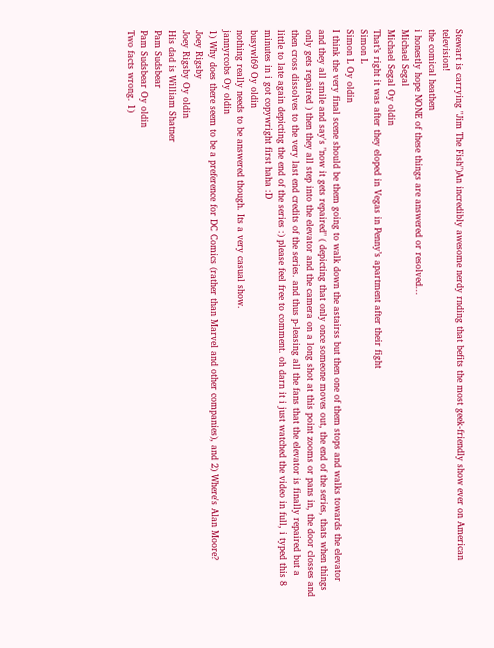Stewart is carrying "Jim The Fish")An incredibly awesome nerdy rnding that befits the most geek-friendly show ever on American television!
the comical heathen
i honestly hope NONE of these things are answered or resolved...
Michael Segal
Michael Segal Oy oldin
That’s right it was after they eloped in Vegas in Penny’s apartment after their fight
Simon L
Simon L Oy oldin
I think the very final scene should be them going to walk down the astairss but then one of them stops and walks towards the elevator and they all smile and say's "now it gets repaired" ( depicting that only once someone moves out, the end of the series, thats when things only gets repaired ) then they all step into the elevator and the camera on a long shot at this point zooms or pans in, the door closses and then cross dissolves to the very last end credits of the series. and thus p-leasing all the fans that the elevator is finally repaired but a little to late again depicting the end of the series :) please feel free to comment. oh darn it i just watched the video in full, i typed this 8 minutes in i got copywright first haha :D
busywl69 Oy oldin
nothing really needs to be answered though. Its a very casual show.
jannyrcobs Oy oldin
1) Why does there seem to be a preference for DC Comics (rather than Marvel and other companies), and 2) Where's Alan Moore?
Joey Rigsby
Joey Rigsby Oy oldin
His dad is William Shatner
Pam Sudsbear
Pam Sudsbear Oy oldin
Two facts wrong. 1)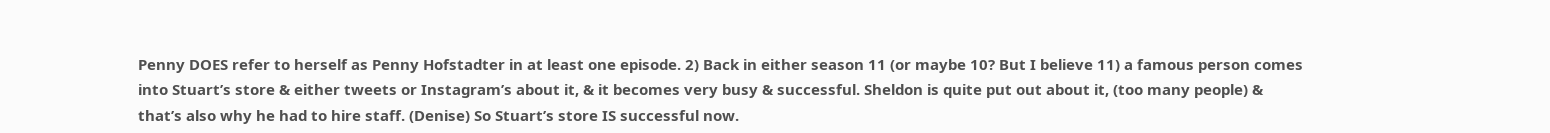Penny DOES refer to herself as Penny Hofstadter in at least one episode. 2) Back in either season 11 (or maybe 10? But I believe 11) a famous person comes into Stuart’s store & either tweets or Instagram’s about it, & it becomes very busy & successful. Sheldon is quite put out about it, (too many people) & that’s also why he had to hire staff. (Denise) So Stuart’s store IS successful now.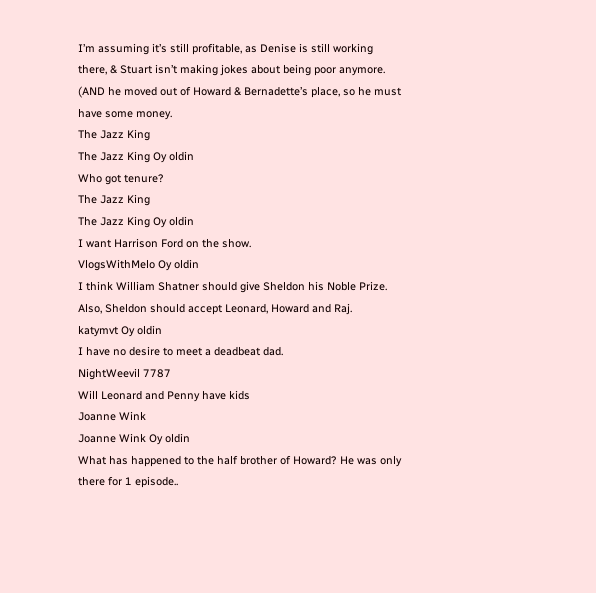I’m assuming it’s still profitable, as Denise is still working there, & Stuart isn’t making jokes about being poor anymore. (AND he moved out of Howard & Bernadette’s place, so he must have some money.
The Jazz King
The Jazz King Oy oldin
Who got tenure?
The Jazz King
The Jazz King Oy oldin
I want Harrison Ford on the show.
VlogsWithMelo Oy oldin
I think William Shatner should give Sheldon his Noble Prize. Also, Sheldon should accept Leonard, Howard and Raj.
katymvt Oy oldin
I have no desire to meet a deadbeat dad.
NightWeevil 7787
Will Leonard and Penny have kids
Joanne Wink
Joanne Wink Oy oldin
What has happened to the half brother of Howard? He was only there for 1 episode..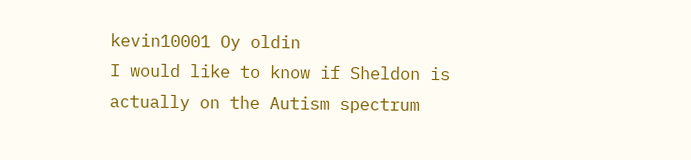kevin10001 Oy oldin
I would like to know if Sheldon is actually on the Autism spectrum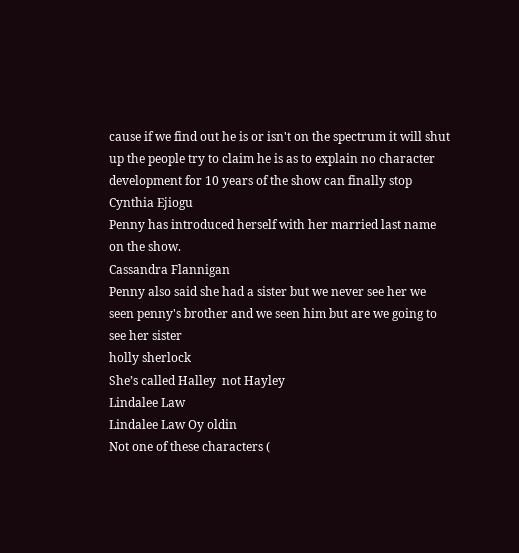cause if we find out he is or isn't on the spectrum it will shut up the people try to claim he is as to explain no character development for 10 years of the show can finally stop
Cynthia Ejiogu
Penny has introduced herself with her married last name on the show.
Cassandra Flannigan
Penny also said she had a sister but we never see her we seen penny's brother and we seen him but are we going to see her sister
holly sherlock
She’s called Halley  not Hayley
Lindalee Law
Lindalee Law Oy oldin
Not one of these characters (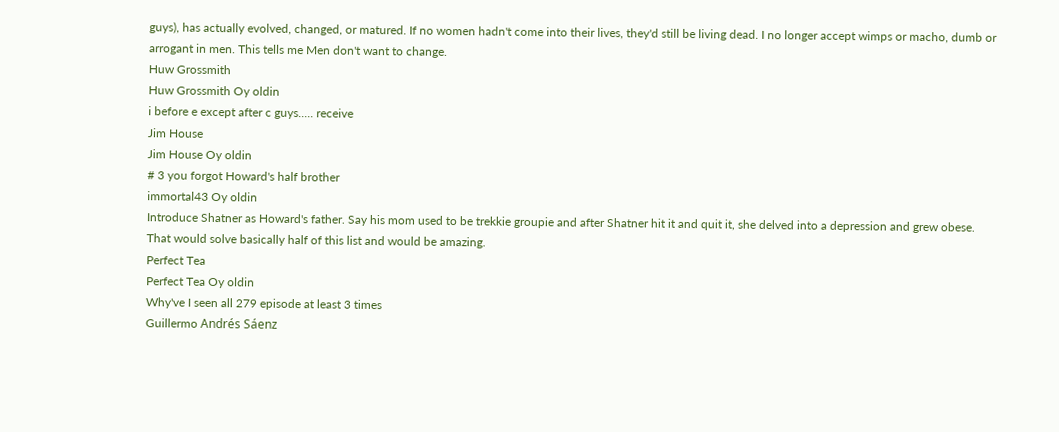guys), has actually evolved, changed, or matured. If no women hadn't come into their lives, they'd still be living dead. I no longer accept wimps or macho, dumb or arrogant in men. This tells me Men don't want to change.
Huw Grossmith
Huw Grossmith Oy oldin
i before e except after c guys..... receive
Jim House
Jim House Oy oldin
# 3 you forgot Howard's half brother
immortal43 Oy oldin
Introduce Shatner as Howard's father. Say his mom used to be trekkie groupie and after Shatner hit it and quit it, she delved into a depression and grew obese. That would solve basically half of this list and would be amazing.
Perfect Tea
Perfect Tea Oy oldin
Why've I seen all 279 episode at least 3 times
Guillermo Andrés Sáenz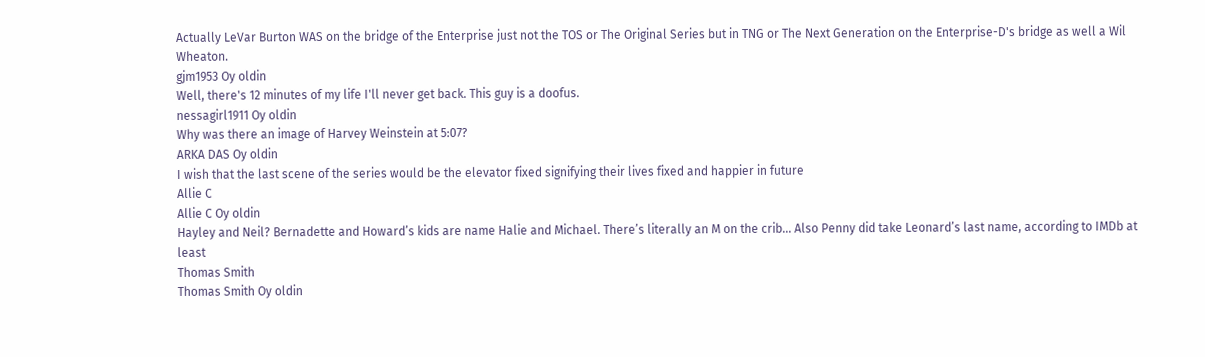Actually LeVar Burton WAS on the bridge of the Enterprise just not the TOS or The Original Series but in TNG or The Next Generation on the Enterprise-D's bridge as well a Wil Wheaton.
gjm1953 Oy oldin
Well, there's 12 minutes of my life I'll never get back. This guy is a doofus.
nessagirl1911 Oy oldin
Why was there an image of Harvey Weinstein at 5:07?
ARKA DAS Oy oldin
I wish that the last scene of the series would be the elevator fixed signifying their lives fixed and happier in future
Allie C
Allie C Oy oldin
Hayley and Neil? Bernadette and Howard’s kids are name Halie and Michael. There’s literally an M on the crib... Also Penny did take Leonard’s last name, according to IMDb at least
Thomas Smith
Thomas Smith Oy oldin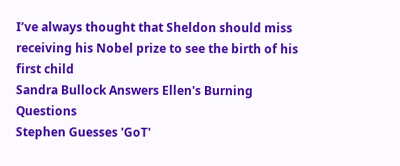I’ve always thought that Sheldon should miss receiving his Nobel prize to see the birth of his first child
Sandra Bullock Answers Ellen's Burning Questions
Stephen Guesses 'GoT'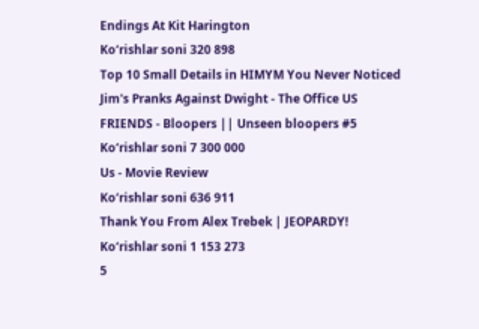Endings At Kit Harington
Ko‘rishlar soni 320 898
Top 10 Small Details in HIMYM You Never Noticed
Jim's Pranks Against Dwight - The Office US
FRIENDS - Bloopers || Unseen bloopers #5
Ko‘rishlar soni 7 300 000
Us - Movie Review
Ko‘rishlar soni 636 911
Thank You From Alex Trebek | JEOPARDY!
Ko‘rishlar soni 1 153 273
5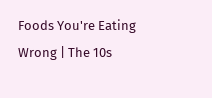Foods You're Eating Wrong | The 10s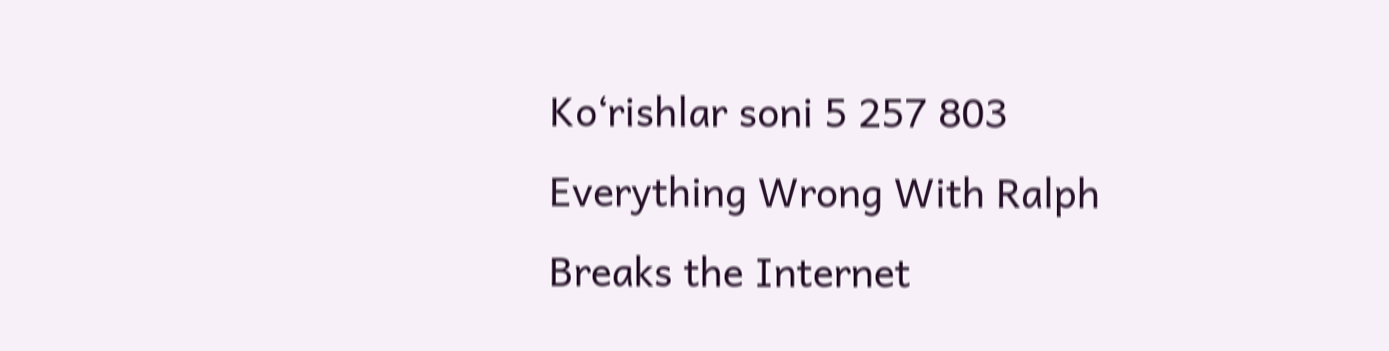Ko‘rishlar soni 5 257 803
Everything Wrong With Ralph Breaks the Internet